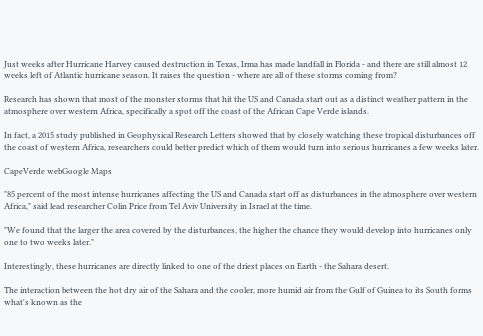Just weeks after Hurricane Harvey caused destruction in Texas, Irma has made landfall in Florida - and there are still almost 12 weeks left of Atlantic hurricane season. It raises the question - where are all of these storms coming from?

Research has shown that most of the monster storms that hit the US and Canada start out as a distinct weather pattern in the atmosphere over western Africa, specifically a spot off the coast of the African Cape Verde islands.

In fact, a 2015 study published in Geophysical Research Letters showed that by closely watching these tropical disturbances off the coast of western Africa, researchers could better predict which of them would turn into serious hurricanes a few weeks later.

CapeVerde webGoogle Maps

"85 percent of the most intense hurricanes affecting the US and Canada start off as disturbances in the atmosphere over western Africa," said lead researcher Colin Price from Tel Aviv University in Israel at the time.

"We found that the larger the area covered by the disturbances, the higher the chance they would develop into hurricanes only one to two weeks later."

Interestingly, these hurricanes are directly linked to one of the driest places on Earth - the Sahara desert.

The interaction between the hot dry air of the Sahara and the cooler, more humid air from the Gulf of Guinea to its South forms what's known as the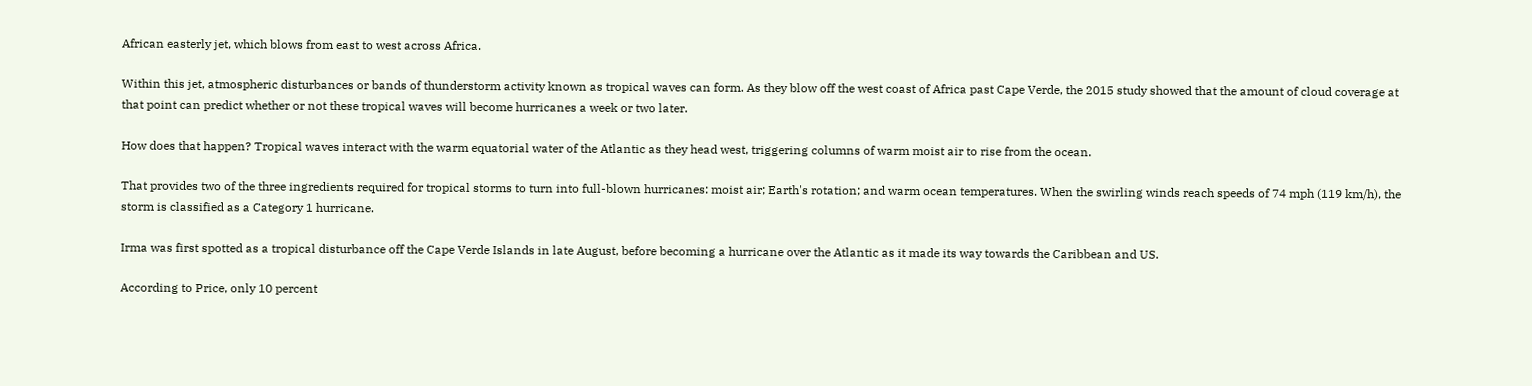African easterly jet, which blows from east to west across Africa.

Within this jet, atmospheric disturbances or bands of thunderstorm activity known as tropical waves can form. As they blow off the west coast of Africa past Cape Verde, the 2015 study showed that the amount of cloud coverage at that point can predict whether or not these tropical waves will become hurricanes a week or two later.

How does that happen? Tropical waves interact with the warm equatorial water of the Atlantic as they head west, triggering columns of warm moist air to rise from the ocean.

That provides two of the three ingredients required for tropical storms to turn into full-blown hurricanes: moist air; Earth's rotation; and warm ocean temperatures. When the swirling winds reach speeds of 74 mph (119 km/h), the storm is classified as a Category 1 hurricane.

Irma was first spotted as a tropical disturbance off the Cape Verde Islands in late August, before becoming a hurricane over the Atlantic as it made its way towards the Caribbean and US.

According to Price, only 10 percent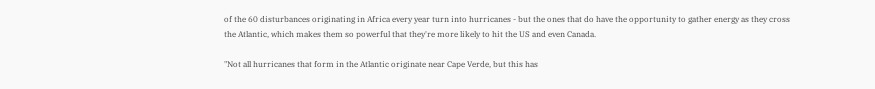of the 60 disturbances originating in Africa every year turn into hurricanes - but the ones that do have the opportunity to gather energy as they cross the Atlantic, which makes them so powerful that they're more likely to hit the US and even Canada.

"Not all hurricanes that form in the Atlantic originate near Cape Verde, but this has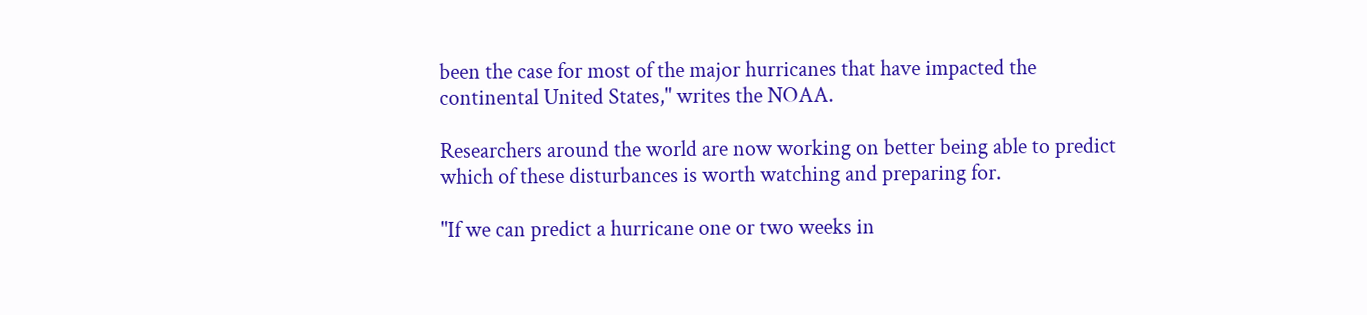been the case for most of the major hurricanes that have impacted the continental United States," writes the NOAA.

Researchers around the world are now working on better being able to predict which of these disturbances is worth watching and preparing for.

"If we can predict a hurricane one or two weeks in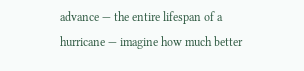advance — the entire lifespan of a hurricane — imagine how much better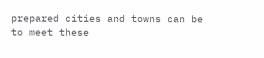prepared cities and towns can be to meet these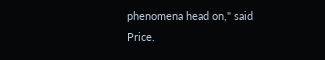phenomena head on," said Price.